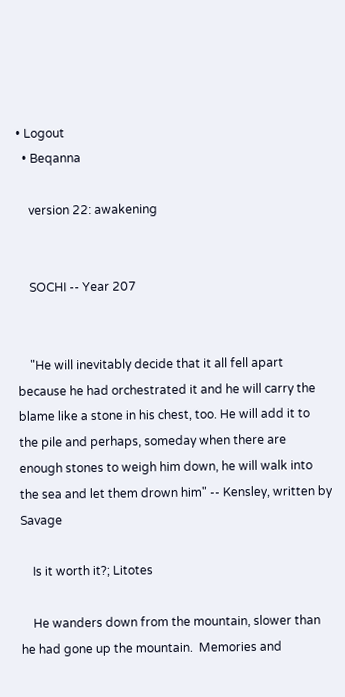• Logout
  • Beqanna

    version 22: awakening


    SOCHI -- Year 207


    "He will inevitably decide that it all fell apart because he had orchestrated it and he will carry the blame like a stone in his chest, too. He will add it to the pile and perhaps, someday when there are enough stones to weigh him down, he will walk into the sea and let them drown him" -- Kensley, written by Savage

    Is it worth it?; Litotes

    He wanders down from the mountain, slower than he had gone up the mountain.  Memories and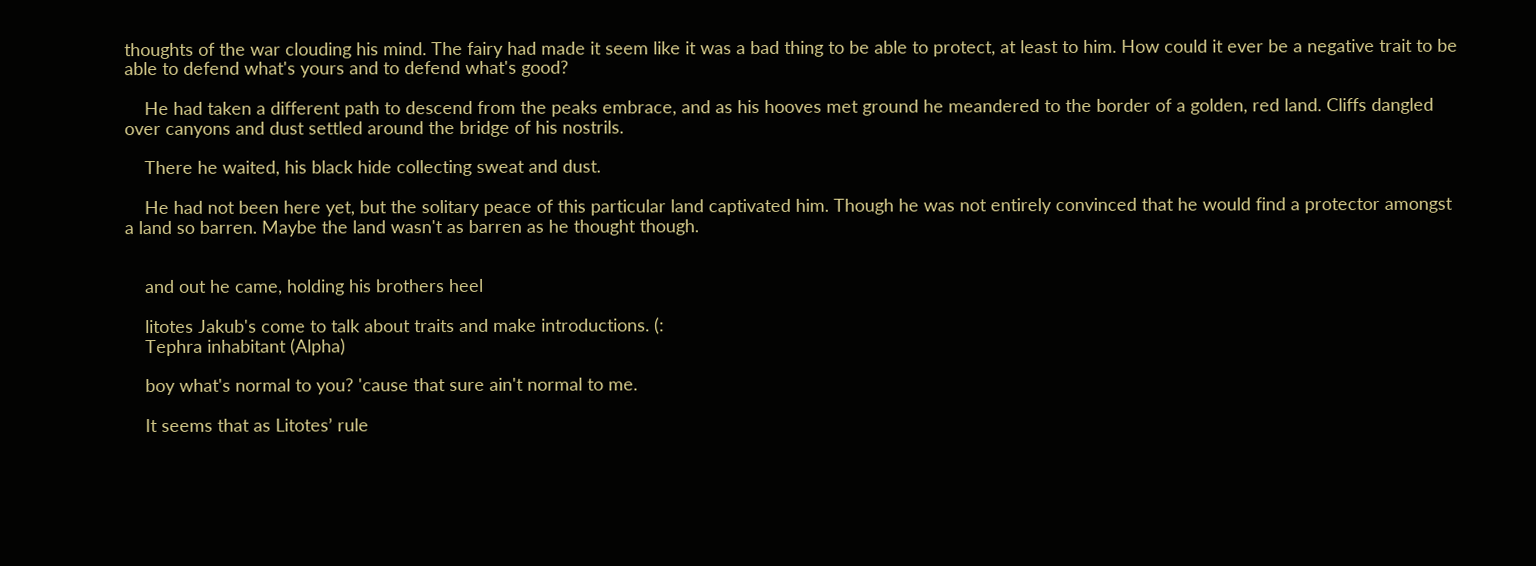thoughts of the war clouding his mind. The fairy had made it seem like it was a bad thing to be able to protect, at least to him. How could it ever be a negative trait to be able to defend what's yours and to defend what's good?

    He had taken a different path to descend from the peaks embrace, and as his hooves met ground he meandered to the border of a golden, red land. Cliffs dangled over canyons and dust settled around the bridge of his nostrils.

    There he waited, his black hide collecting sweat and dust.

    He had not been here yet, but the solitary peace of this particular land captivated him. Though he was not entirely convinced that he would find a protector amongst a land so barren. Maybe the land wasn't as barren as he thought though.


    and out he came, holding his brothers heel

    litotes Jakub's come to talk about traits and make introductions. (:
    Tephra inhabitant (Alpha)

    boy what's normal to you? 'cause that sure ain't normal to me.

    It seems that as Litotes’ rule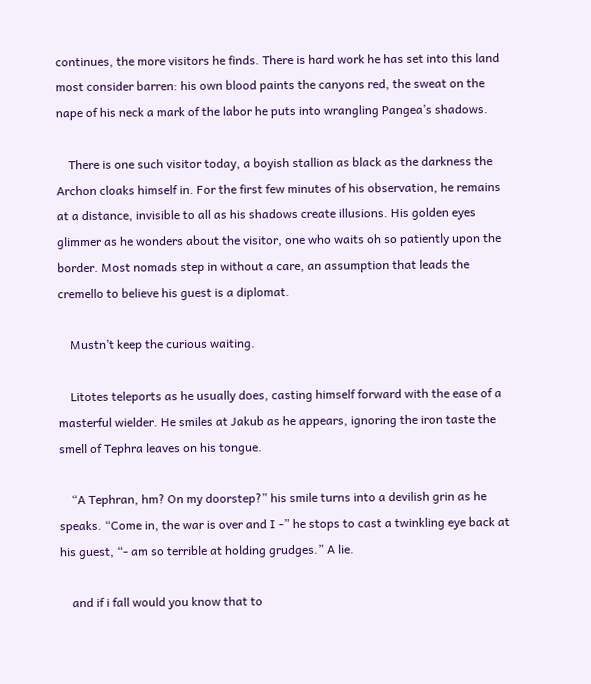continues, the more visitors he finds. There is hard work he has set into this land most consider barren: his own blood paints the canyons red, the sweat on the nape of his neck a mark of the labor he puts into wrangling Pangea’s shadows.

    There is one such visitor today, a boyish stallion as black as the darkness the Archon cloaks himself in. For the first few minutes of his observation, he remains at a distance, invisible to all as his shadows create illusions. His golden eyes glimmer as he wonders about the visitor, one who waits oh so patiently upon the border. Most nomads step in without a care, an assumption that leads the cremello to believe his guest is a diplomat.

    Mustn’t keep the curious waiting.

    Litotes teleports as he usually does, casting himself forward with the ease of a masterful wielder. He smiles at Jakub as he appears, ignoring the iron taste the smell of Tephra leaves on his tongue.

    “A Tephran, hm? On my doorstep?” his smile turns into a devilish grin as he speaks. “Come in, the war is over and I -” he stops to cast a twinkling eye back at his guest, “- am so terrible at holding grudges.” A lie.

    and if i fall would you know that to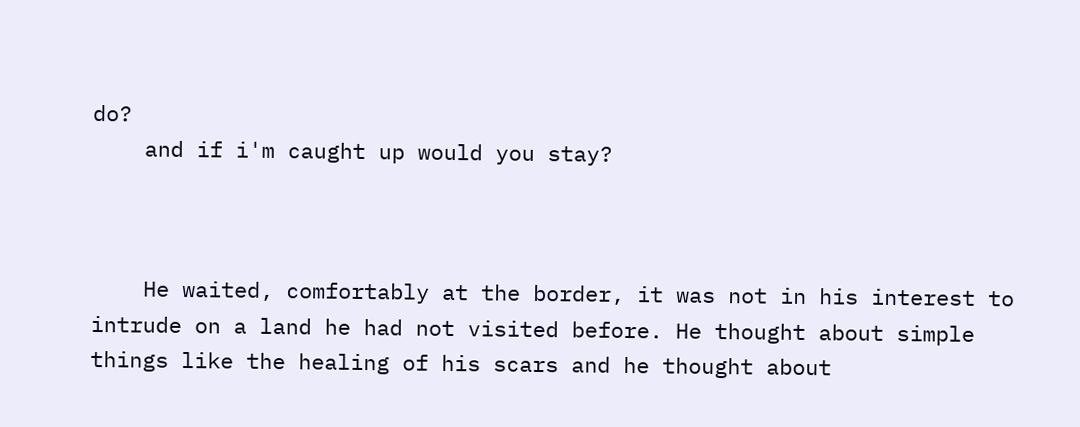do?
    and if i'm caught up would you stay?



    He waited, comfortably at the border, it was not in his interest to intrude on a land he had not visited before. He thought about simple things like the healing of his scars and he thought about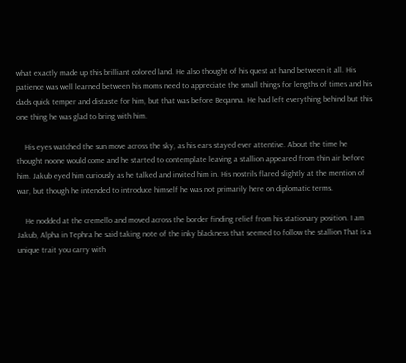what exactly made up this brilliant colored land. He also thought of his quest at hand between it all. His patience was well learned between his moms need to appreciate the small things for lengths of times and his dads quick temper and distaste for him, but that was before Beqanna. He had left everything behind but this one thing he was glad to bring with him.

    His eyes watched the sun move across the sky, as his ears stayed ever attentive. About the time he thought noone would come and he started to contemplate leaving a stallion appeared from thin air before him. Jakub eyed him curiously as he talked and invited him in. His nostrils flared slightly at the mention of war, but though he intended to introduce himself he was not primarily here on diplomatic terms.

    He nodded at the cremello and moved across the border finding relief from his stationary position. I am Jakub, Alpha in Tephra he said taking note of the inky blackness that seemed to follow the stallion That is a unique trait you carry with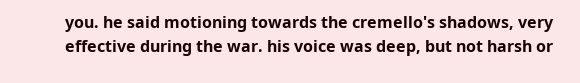you. he said motioning towards the cremello's shadows, very effective during the war. his voice was deep, but not harsh or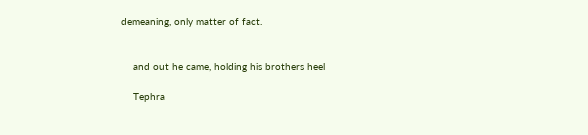demeaning, only matter of fact.


    and out he came, holding his brothers heel

    Tephra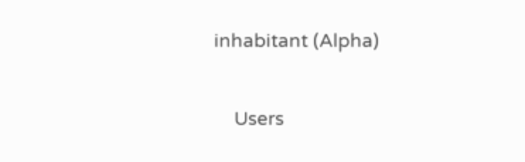inhabitant (Alpha)

    Users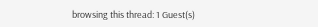browsing this thread: 1 Guest(s)